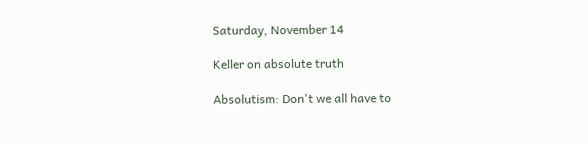Saturday, November 14

Keller on absolute truth

Absolutism: Don't we all have to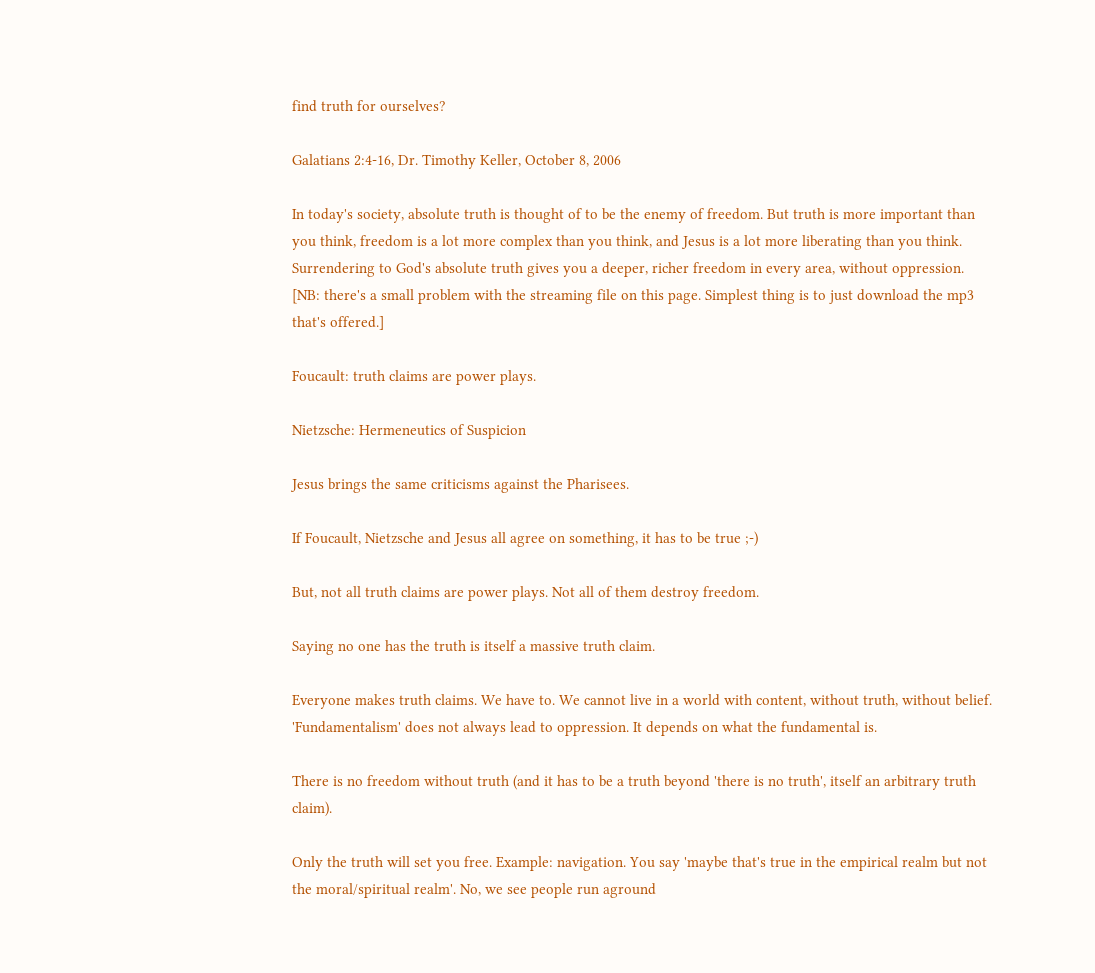find truth for ourselves?

Galatians 2:4-16, Dr. Timothy Keller, October 8, 2006

In today's society, absolute truth is thought of to be the enemy of freedom. But truth is more important than you think, freedom is a lot more complex than you think, and Jesus is a lot more liberating than you think. Surrendering to God's absolute truth gives you a deeper, richer freedom in every area, without oppression.
[NB: there's a small problem with the streaming file on this page. Simplest thing is to just download the mp3 that's offered.]

Foucault: truth claims are power plays.

Nietzsche: Hermeneutics of Suspicion

Jesus brings the same criticisms against the Pharisees.

If Foucault, Nietzsche and Jesus all agree on something, it has to be true ;-)

But, not all truth claims are power plays. Not all of them destroy freedom.

Saying no one has the truth is itself a massive truth claim.

Everyone makes truth claims. We have to. We cannot live in a world with content, without truth, without belief. 'Fundamentalism' does not always lead to oppression. It depends on what the fundamental is.

There is no freedom without truth (and it has to be a truth beyond 'there is no truth', itself an arbitrary truth claim).

Only the truth will set you free. Example: navigation. You say 'maybe that's true in the empirical realm but not the moral/spiritual realm'. No, we see people run aground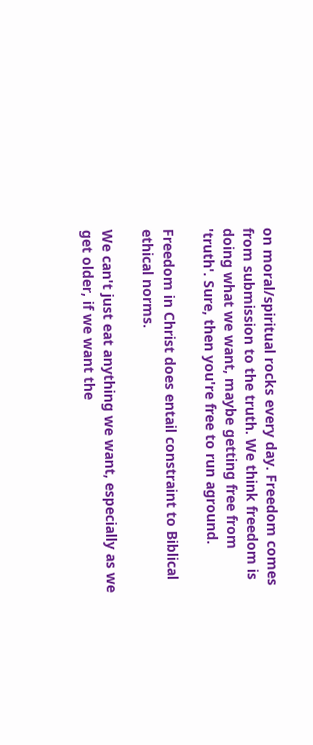on moral/spiritual rocks every day. Freedom comes from submission to the truth. We think freedom is doing what we want, maybe getting free from 'truth'. Sure, then you're free to run aground.

Freedom in Christ does entail constraint to Biblical ethical norms.

We can't just eat anything we want, especially as we get older, if we want the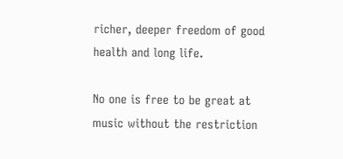richer, deeper freedom of good health and long life.

No one is free to be great at music without the restriction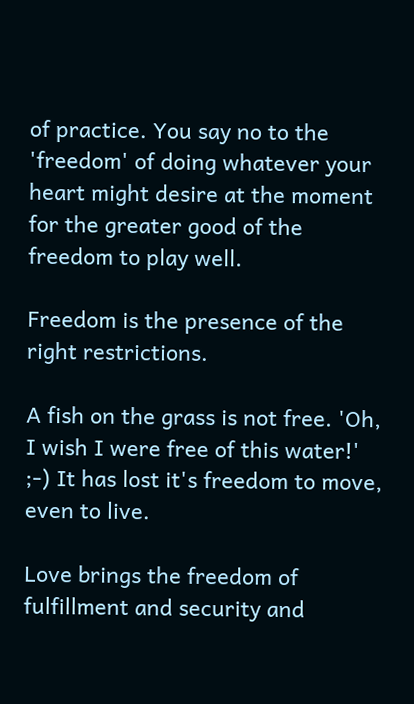of practice. You say no to the 'freedom' of doing whatever your heart might desire at the moment for the greater good of the freedom to play well.

Freedom is the presence of the right restrictions.

A fish on the grass is not free. 'Oh, I wish I were free of this water!' ;-) It has lost it's freedom to move, even to live.

Love brings the freedom of fulfillment and security and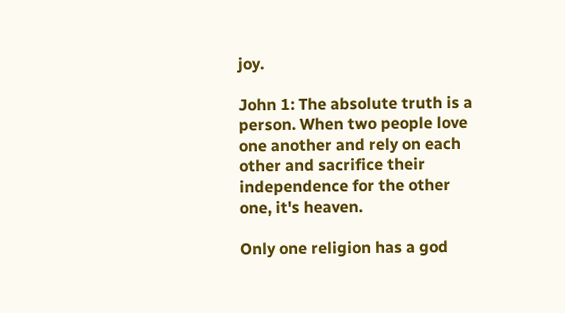joy.

John 1: The absolute truth is a person. When two people love one another and rely on each other and sacrifice their independence for the other one, it's heaven.

Only one religion has a god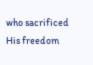who sacrificed His freedom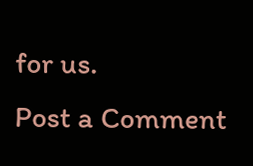for us.
Post a Comment